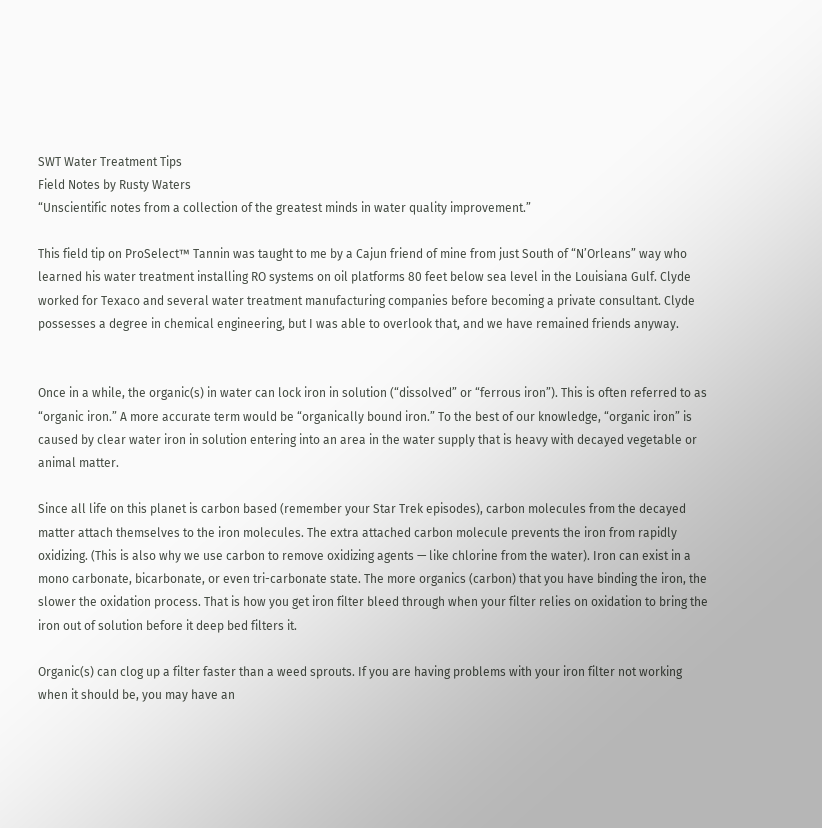SWT Water Treatment Tips
Field Notes by Rusty Waters
“Unscientific notes from a collection of the greatest minds in water quality improvement.”

This field tip on ProSelect™ Tannin was taught to me by a Cajun friend of mine from just South of “N’Orleans” way who learned his water treatment installing RO systems on oil platforms 80 feet below sea level in the Louisiana Gulf. Clyde worked for Texaco and several water treatment manufacturing companies before becoming a private consultant. Clyde possesses a degree in chemical engineering, but I was able to overlook that, and we have remained friends anyway.


Once in a while, the organic(s) in water can lock iron in solution (“dissolved” or “ferrous iron”). This is often referred to as “organic iron.” A more accurate term would be “organically bound iron.” To the best of our knowledge, “organic iron” is caused by clear water iron in solution entering into an area in the water supply that is heavy with decayed vegetable or animal matter.

Since all life on this planet is carbon based (remember your Star Trek episodes), carbon molecules from the decayed matter attach themselves to the iron molecules. The extra attached carbon molecule prevents the iron from rapidly oxidizing. (This is also why we use carbon to remove oxidizing agents — like chlorine from the water). Iron can exist in a mono carbonate, bicarbonate, or even tri-carbonate state. The more organics (carbon) that you have binding the iron, the slower the oxidation process. That is how you get iron filter bleed through when your filter relies on oxidation to bring the iron out of solution before it deep bed filters it.

Organic(s) can clog up a filter faster than a weed sprouts. If you are having problems with your iron filter not working when it should be, you may have an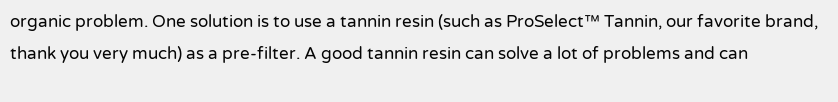organic problem. One solution is to use a tannin resin (such as ProSelect™ Tannin, our favorite brand, thank you very much) as a pre-filter. A good tannin resin can solve a lot of problems and can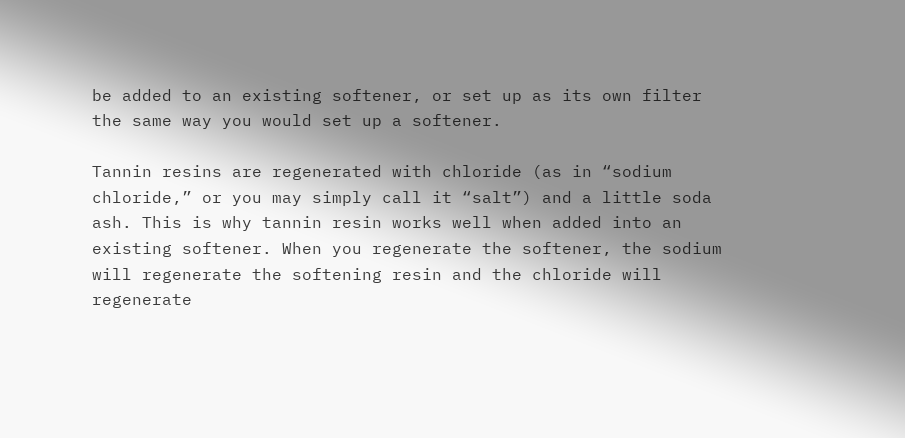be added to an existing softener, or set up as its own filter the same way you would set up a softener.

Tannin resins are regenerated with chloride (as in “sodium chloride,” or you may simply call it “salt”) and a little soda ash. This is why tannin resin works well when added into an existing softener. When you regenerate the softener, the sodium will regenerate the softening resin and the chloride will regenerate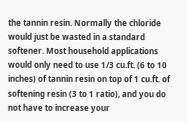the tannin resin. Normally the chloride would just be wasted in a standard softener. Most household applications would only need to use 1/3 cu.ft. (6 to 10 inches) of tannin resin on top of 1 cu.ft. of softening resin (3 to 1 ratio), and you do not have to increase your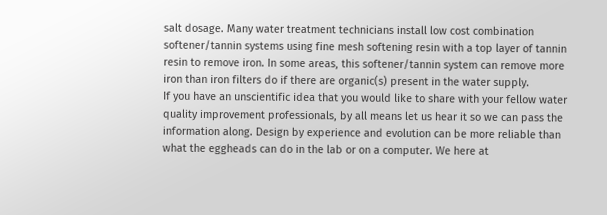salt dosage. Many water treatment technicians install low cost combination softener/tannin systems using fine mesh softening resin with a top layer of tannin resin to remove iron. In some areas, this softener/tannin system can remove more iron than iron filters do if there are organic(s) present in the water supply.
If you have an unscientific idea that you would like to share with your fellow water quality improvement professionals, by all means let us hear it so we can pass the information along. Design by experience and evolution can be more reliable than what the eggheads can do in the lab or on a computer. We here at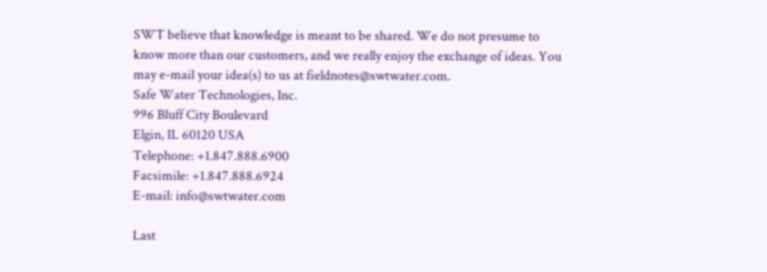SWT believe that knowledge is meant to be shared. We do not presume to know more than our customers, and we really enjoy the exchange of ideas. You may e-mail your idea(s) to us at fieldnotes@swtwater.com.
Safe Water Technologies, Inc.
996 Bluff City Boulevard
Elgin, IL 60120 USA
Telephone: +1.847.888.6900
Facsimile: +1.847.888.6924
E-mail: info@swtwater.com

Last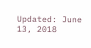Updated: June 13, 2018